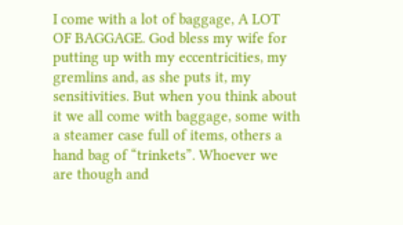I come with a lot of baggage, A LOT OF BAGGAGE. God bless my wife for putting up with my eccentricities, my gremlins and, as she puts it, my sensitivities. But when you think about it we all come with baggage, some with a steamer case full of items, others a hand bag of “trinkets”. Whoever we are though and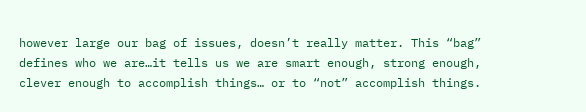however large our bag of issues, doesn’t really matter. This “bag” defines who we are…it tells us we are smart enough, strong enough, clever enough to accomplish things… or to “not” accomplish things.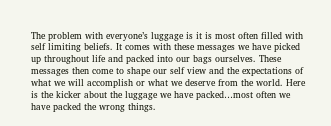The problem with everyone’s luggage is it is most often filled with self limiting beliefs. It comes with these messages we have picked up throughout life and packed into our bags ourselves. These messages then come to shape our self view and the expectations of what we will accomplish or what we deserve from the world. Here is the kicker about the luggage we have packed…most often we have packed the wrong things.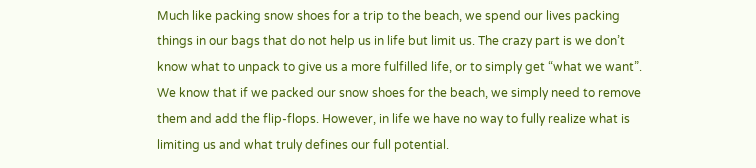Much like packing snow shoes for a trip to the beach, we spend our lives packing things in our bags that do not help us in life but limit us. The crazy part is we don’t know what to unpack to give us a more fulfilled life, or to simply get “what we want”. We know that if we packed our snow shoes for the beach, we simply need to remove them and add the flip-flops. However, in life we have no way to fully realize what is limiting us and what truly defines our full potential.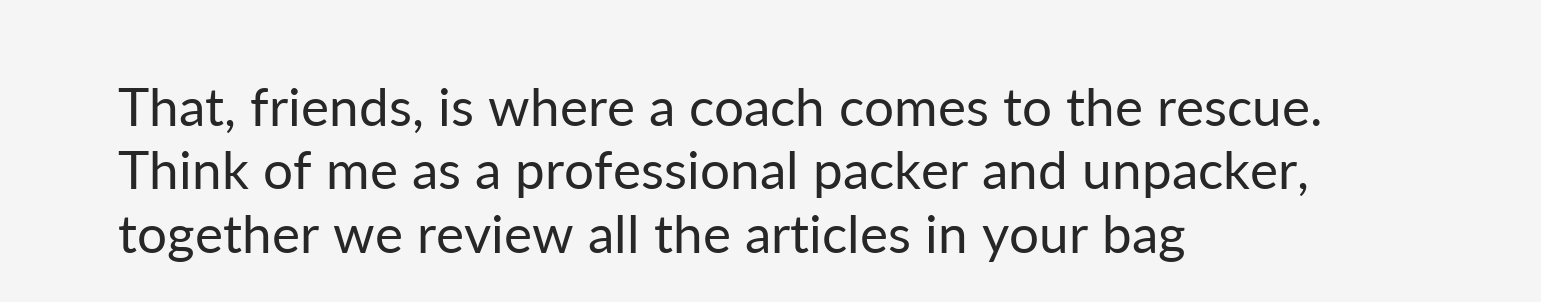That, friends, is where a coach comes to the rescue. Think of me as a professional packer and unpacker, together we review all the articles in your bag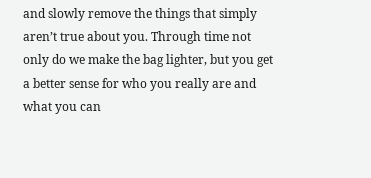and slowly remove the things that simply aren’t true about you. Through time not only do we make the bag lighter, but you get a better sense for who you really are and what you can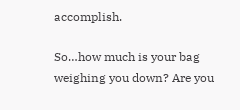accomplish.

So…how much is your bag weighing you down? Are you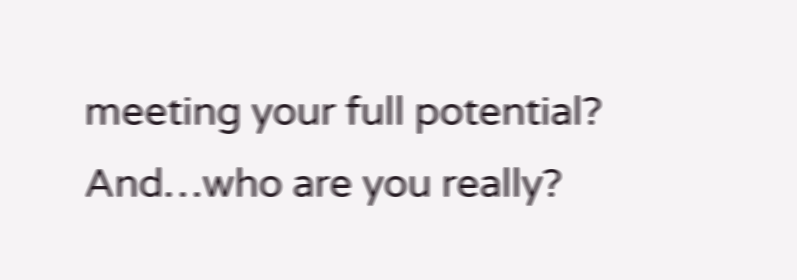meeting your full potential? And…who are you really?